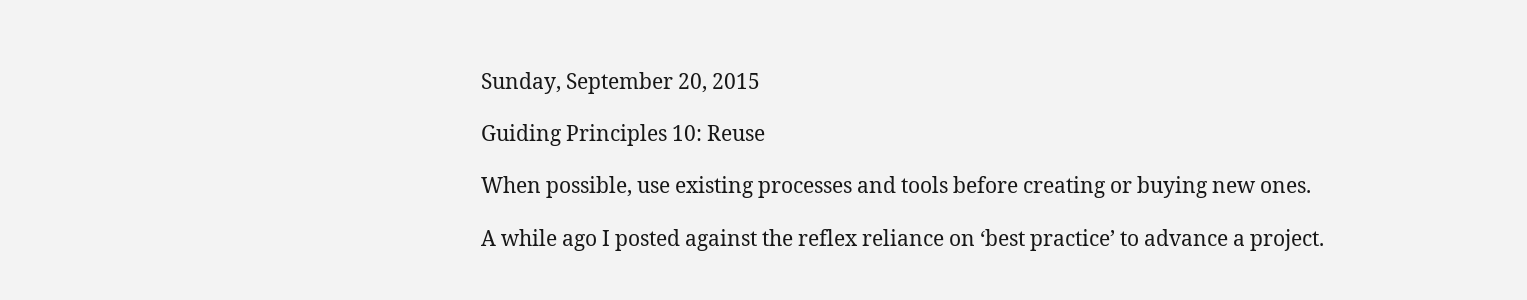Sunday, September 20, 2015

Guiding Principles 10: Reuse

When possible, use existing processes and tools before creating or buying new ones.

A while ago I posted against the reflex reliance on ‘best practice’ to advance a project.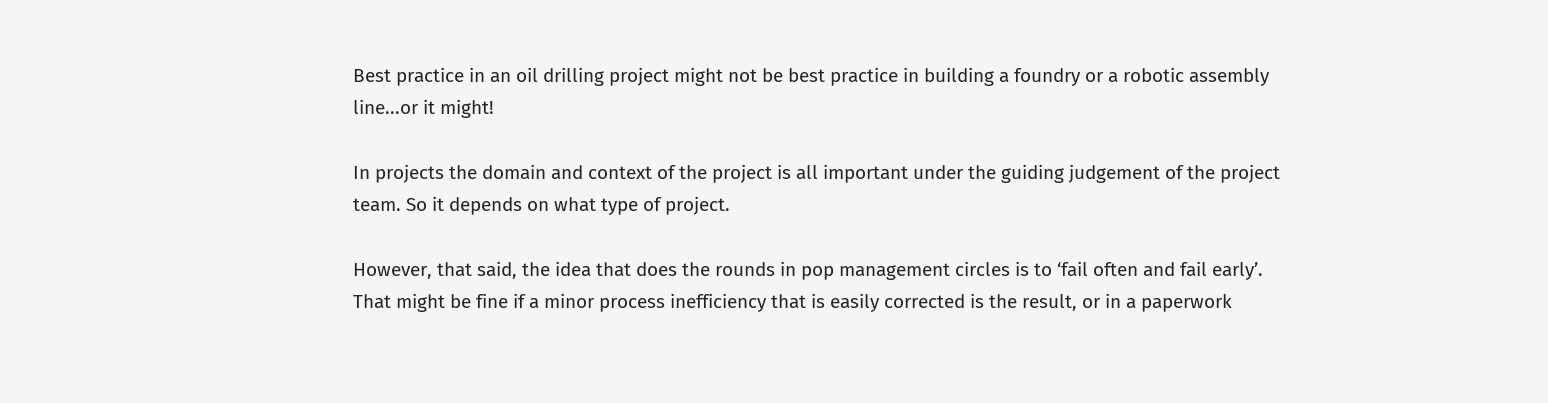Best practice in an oil drilling project might not be best practice in building a foundry or a robotic assembly line...or it might!

In projects the domain and context of the project is all important under the guiding judgement of the project team. So it depends on what type of project.

However, that said, the idea that does the rounds in pop management circles is to ‘fail often and fail early’. That might be fine if a minor process inefficiency that is easily corrected is the result, or in a paperwork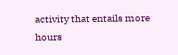activity that entails more hours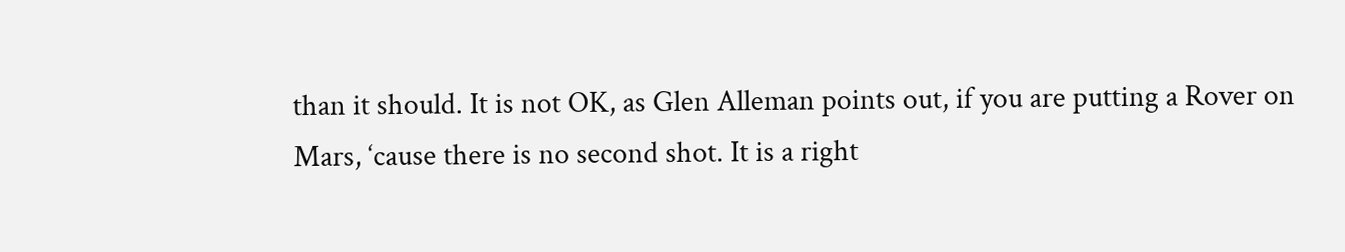than it should. It is not OK, as Glen Alleman points out, if you are putting a Rover on Mars, ‘cause there is no second shot. It is a right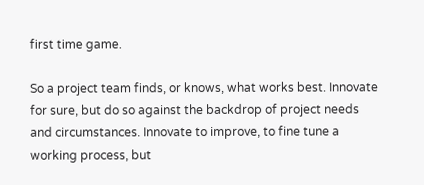first time game.

So a project team finds, or knows, what works best. Innovate for sure, but do so against the backdrop of project needs and circumstances. Innovate to improve, to fine tune a working process, but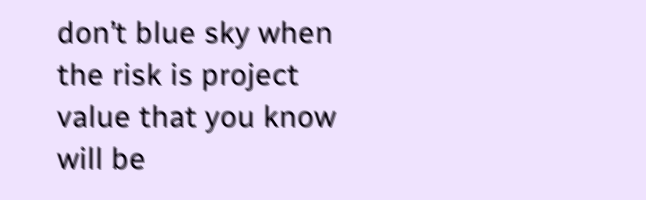don’t blue sky when the risk is project value that you know will be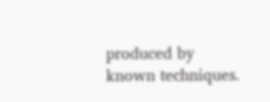produced by known techniques.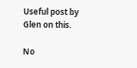Useful post by Glen on this.

No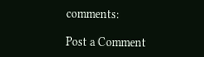comments:

Post a Comment